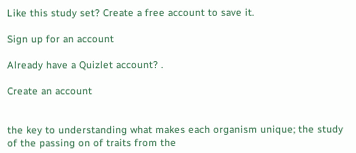Like this study set? Create a free account to save it.

Sign up for an account

Already have a Quizlet account? .

Create an account


the key to understanding what makes each organism unique; the study of the passing on of traits from the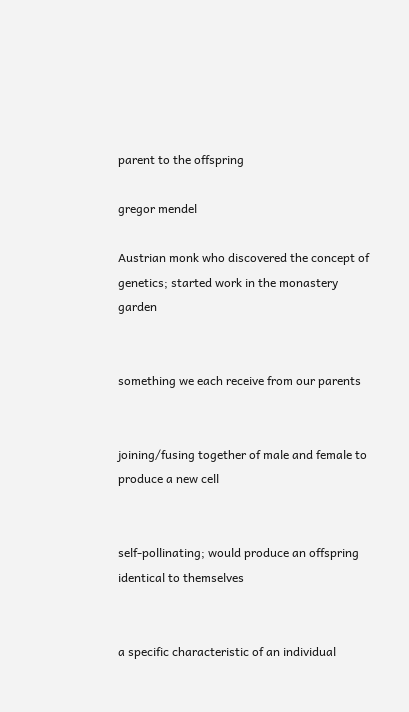parent to the offspring

gregor mendel

Austrian monk who discovered the concept of genetics; started work in the monastery garden


something we each receive from our parents


joining/fusing together of male and female to produce a new cell


self-pollinating; would produce an offspring identical to themselves


a specific characteristic of an individual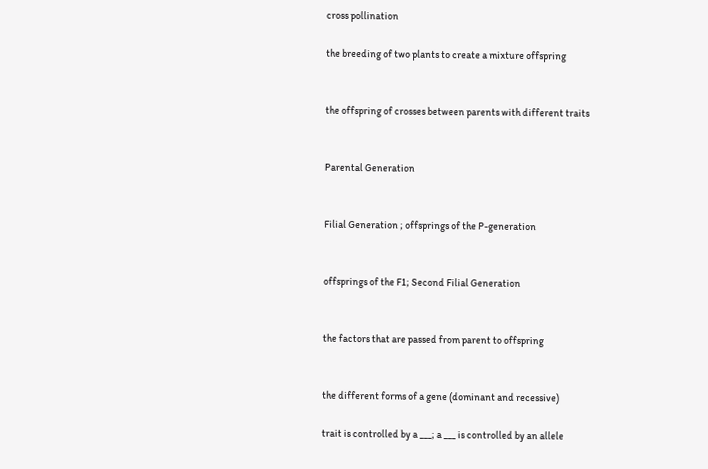cross pollination

the breeding of two plants to create a mixture offspring


the offspring of crosses between parents with different traits


Parental Generation


Filial Generation ; offsprings of the P-generation


offsprings of the F1; Second Filial Generation


the factors that are passed from parent to offspring


the different forms of a gene (dominant and recessive)

trait is controlled by a ___; a ___ is controlled by an allele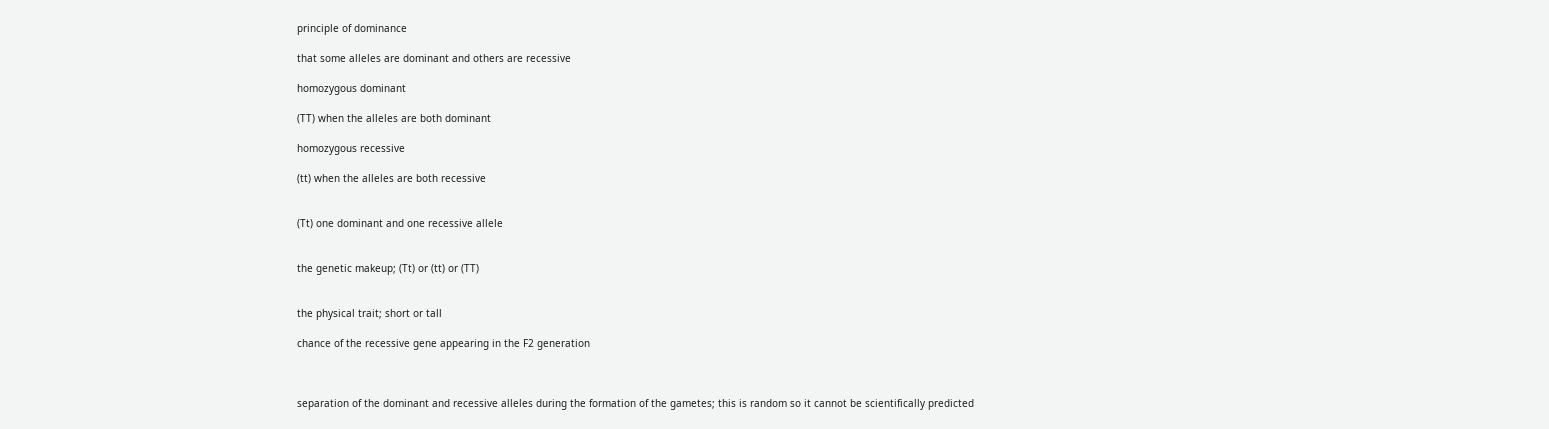principle of dominance

that some alleles are dominant and others are recessive

homozygous dominant

(TT) when the alleles are both dominant

homozygous recessive

(tt) when the alleles are both recessive


(Tt) one dominant and one recessive allele


the genetic makeup; (Tt) or (tt) or (TT)


the physical trait; short or tall

chance of the recessive gene appearing in the F2 generation



separation of the dominant and recessive alleles during the formation of the gametes; this is random so it cannot be scientifically predicted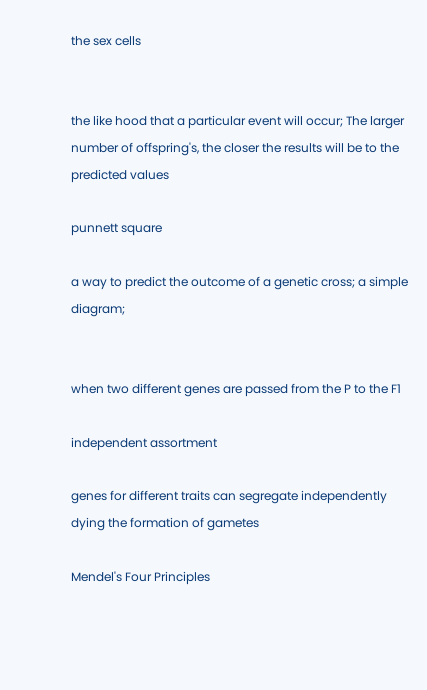the sex cells


the like hood that a particular event will occur; The larger number of offspring's, the closer the results will be to the predicted values

punnett square

a way to predict the outcome of a genetic cross; a simple diagram;


when two different genes are passed from the P to the F1

independent assortment

genes for different traits can segregate independently dying the formation of gametes

Mendel's Four Principles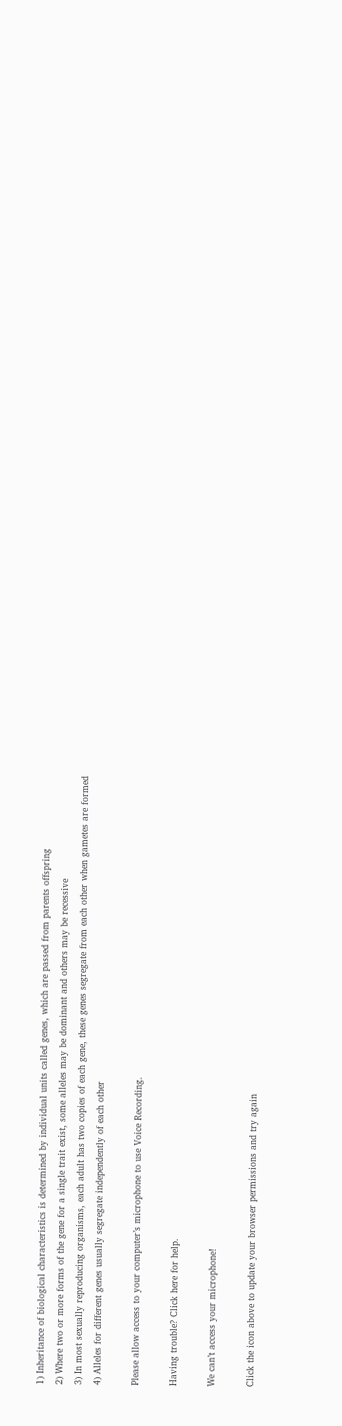1) Inheritance of biological characteristics is determined by individual units called genes, which are passed from parents offspring
2) Where two or more forms of the gene for a single trait exist, some alleles may be dominant and others may be recessive
3) In most sexually reproducing organisms, each adult has two copies of each gene, these genes segregate from each other when gametes are formed
4) Alleles for different genes usually segregate independently of each other

Please allow access to your computer’s microphone to use Voice Recording.

Having trouble? Click here for help.

We can’t access your microphone!

Click the icon above to update your browser permissions and try again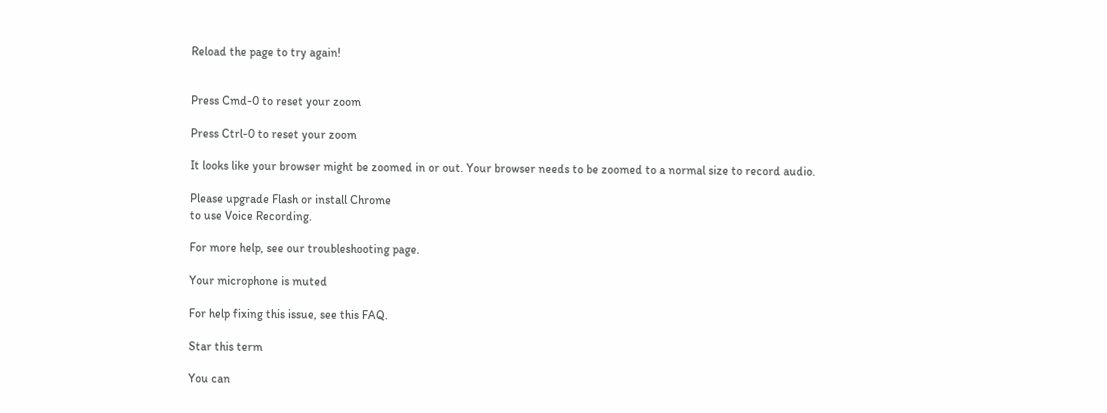Reload the page to try again!


Press Cmd-0 to reset your zoom

Press Ctrl-0 to reset your zoom

It looks like your browser might be zoomed in or out. Your browser needs to be zoomed to a normal size to record audio.

Please upgrade Flash or install Chrome
to use Voice Recording.

For more help, see our troubleshooting page.

Your microphone is muted

For help fixing this issue, see this FAQ.

Star this term

You can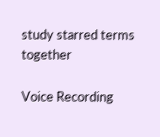study starred terms together

Voice Recording